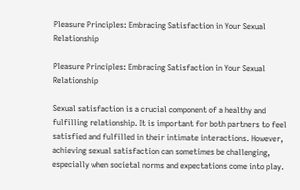Pleasure Principles: Embracing Satisfaction in Your Sexual Relationship

Pleasure Principles: Embracing Satisfaction in Your Sexual Relationship

Sexual satisfaction is a crucial component of a healthy and fulfilling relationship. It is important for both partners to feel satisfied and fulfilled in their intimate interactions. However, achieving sexual satisfaction can sometimes be challenging, especially when societal norms and expectations come into play.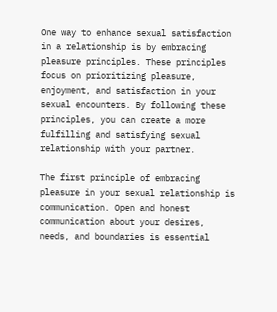One way to enhance sexual satisfaction in a relationship is by embracing pleasure principles. These principles focus on prioritizing pleasure, enjoyment, and satisfaction in your sexual encounters. By following these principles, you can create a more fulfilling and satisfying sexual relationship with your partner.

The first principle of embracing pleasure in your sexual relationship is communication. Open and honest communication about your desires, needs, and boundaries is essential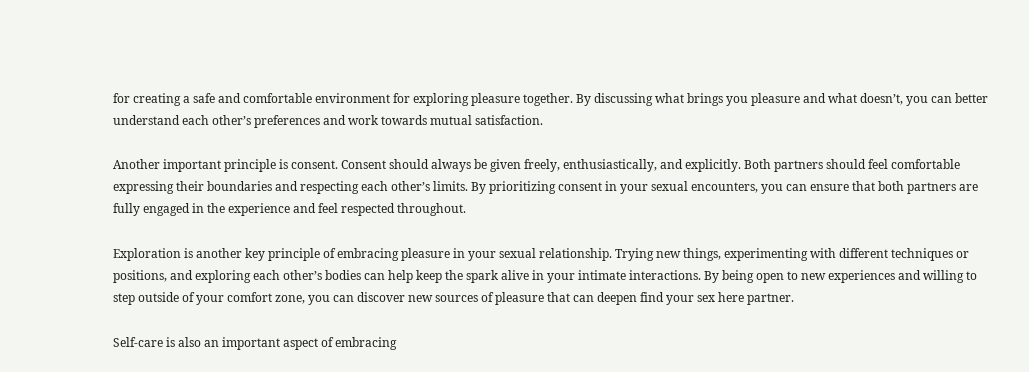for creating a safe and comfortable environment for exploring pleasure together. By discussing what brings you pleasure and what doesn’t, you can better understand each other’s preferences and work towards mutual satisfaction.

Another important principle is consent. Consent should always be given freely, enthusiastically, and explicitly. Both partners should feel comfortable expressing their boundaries and respecting each other’s limits. By prioritizing consent in your sexual encounters, you can ensure that both partners are fully engaged in the experience and feel respected throughout.

Exploration is another key principle of embracing pleasure in your sexual relationship. Trying new things, experimenting with different techniques or positions, and exploring each other’s bodies can help keep the spark alive in your intimate interactions. By being open to new experiences and willing to step outside of your comfort zone, you can discover new sources of pleasure that can deepen find your sex here partner.

Self-care is also an important aspect of embracing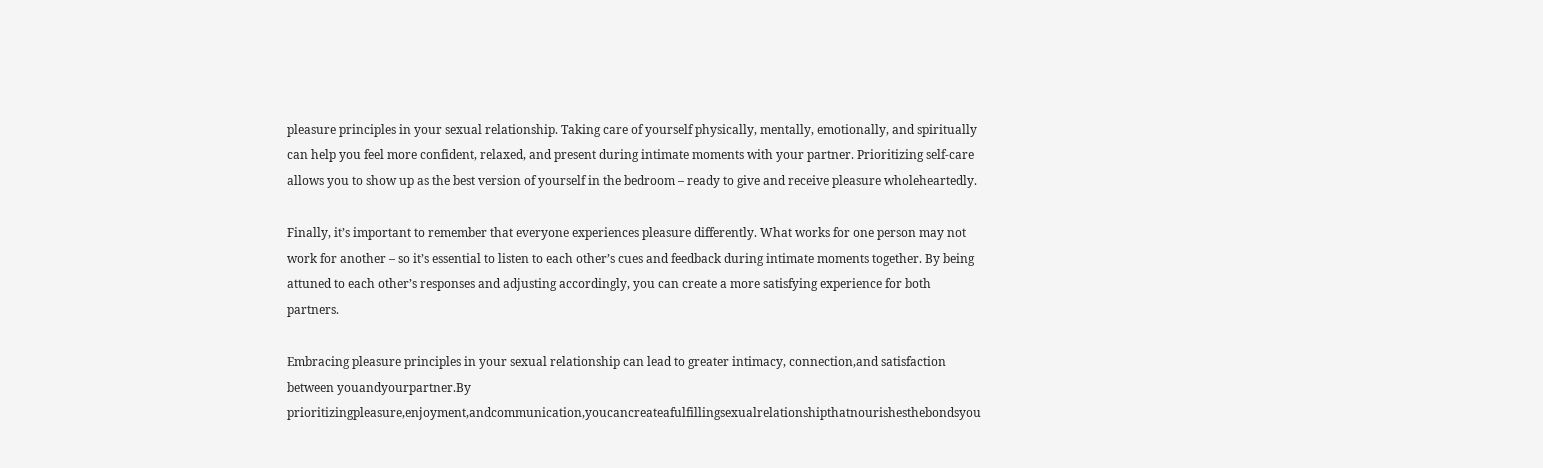pleasure principles in your sexual relationship. Taking care of yourself physically, mentally, emotionally, and spiritually can help you feel more confident, relaxed, and present during intimate moments with your partner. Prioritizing self-care allows you to show up as the best version of yourself in the bedroom – ready to give and receive pleasure wholeheartedly.

Finally, it’s important to remember that everyone experiences pleasure differently. What works for one person may not work for another – so it’s essential to listen to each other’s cues and feedback during intimate moments together. By being attuned to each other’s responses and adjusting accordingly, you can create a more satisfying experience for both partners.

Embracing pleasure principles in your sexual relationship can lead to greater intimacy, connection,and satisfaction between youandyourpartner.By prioritizingpleasure,enjoyment,andcommunication,youcancreateafulfillingsexualrelationshipthatnourishesthebondsyou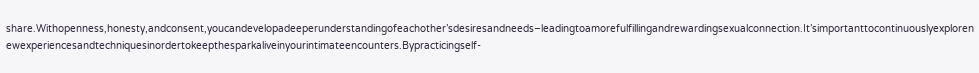share.Withopenness,honesty,andconsent,youcandevelopadeeperunderstandingofeachother’sdesiresandneeds–leadingtoamorefulfillingandrewardingsexualconnection.It’simportanttocontinuouslyexplorenewexperiencesandtechniquesinordertokeepthesparkaliveinyourintimateencounters.Bypracticingself-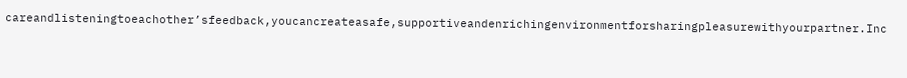careandlisteningtoeachother’sfeedback,youcancreateasafe,supportiveandenrichingenvironmentforsharingpleasurewithyourpartner.Inc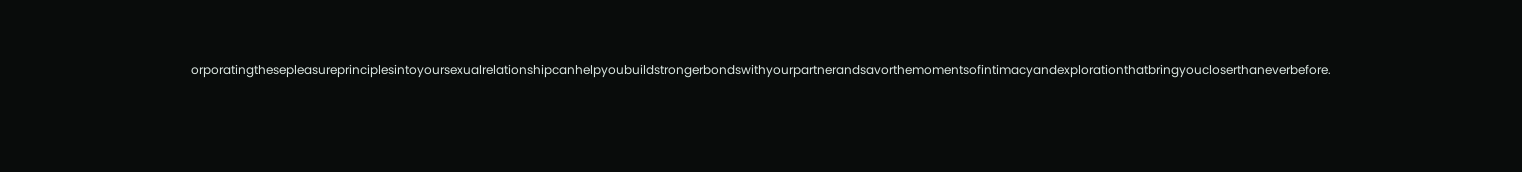orporatingthesepleasureprinciplesintoyoursexualrelationshipcanhelpyoubuildstrongerbondswithyourpartnerandsavorthemomentsofintimacyandexplorationthatbringyoucloserthaneverbefore.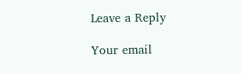Leave a Reply

Your email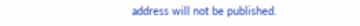address will not be published.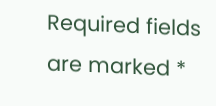Required fields are marked *